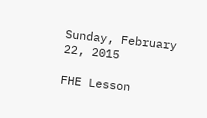Sunday, February 22, 2015

FHE Lesson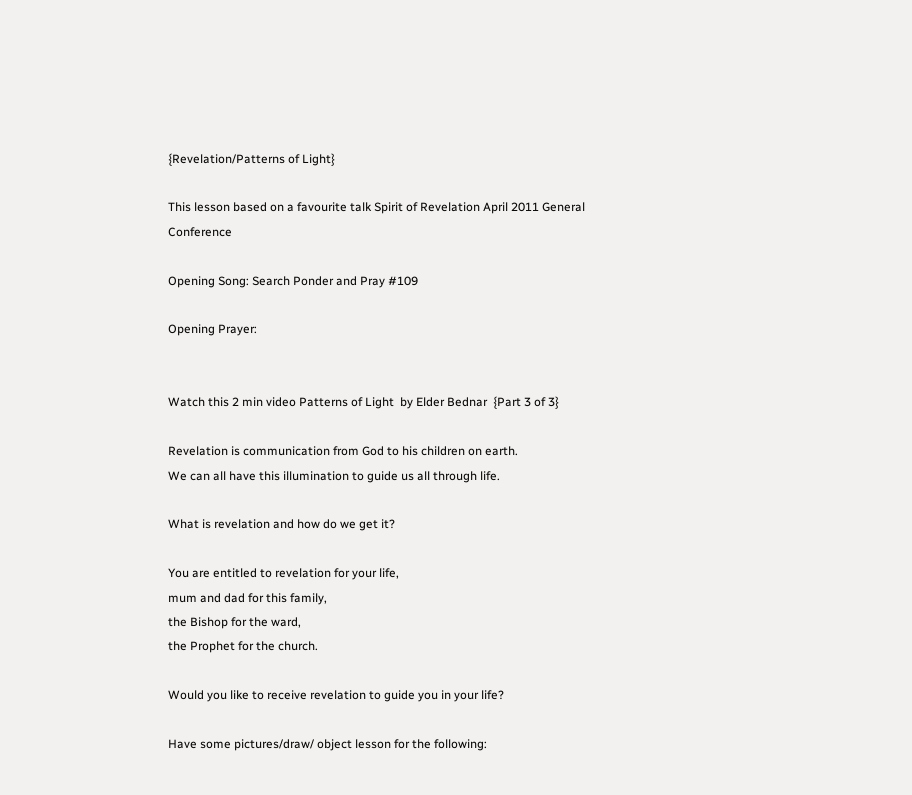{Revelation/Patterns of Light}

This lesson based on a favourite talk Spirit of Revelation April 2011 General Conference

Opening Song: Search Ponder and Pray #109

Opening Prayer:


Watch this 2 min video Patterns of Light  by Elder Bednar  {Part 3 of 3}

Revelation is communication from God to his children on earth.
We can all have this illumination to guide us all through life.

What is revelation and how do we get it?

You are entitled to revelation for your life,
mum and dad for this family,
the Bishop for the ward,
the Prophet for the church.

Would you like to receive revelation to guide you in your life?

Have some pictures/draw/ object lesson for the following: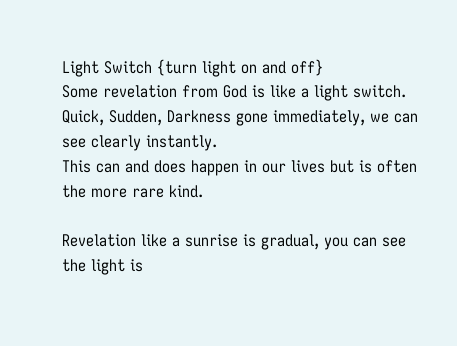Light Switch {turn light on and off}
Some revelation from God is like a light switch.
Quick, Sudden, Darkness gone immediately, we can see clearly instantly.
This can and does happen in our lives but is often the more rare kind.

Revelation like a sunrise is gradual, you can see the light is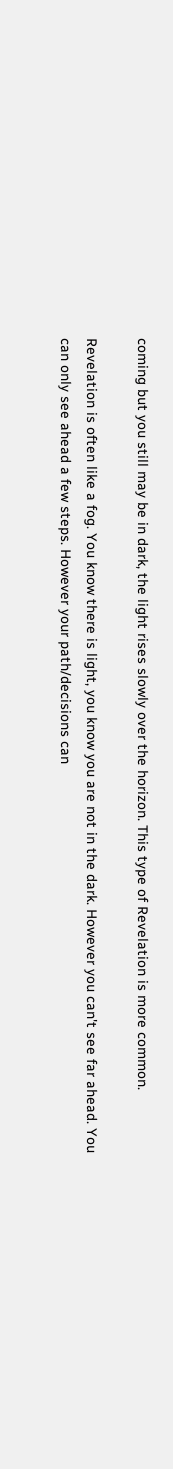coming but you still may be in dark, the light rises slowly over the horizon. This type of Revelation is more common.

Revelation is often like a fog. You know there is light, you know you are not in the dark. However you can't see far ahead. You can only see ahead a few steps. However your path/decisions can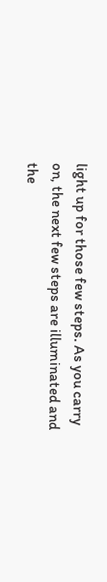light up for those few steps. As you carry on, the next few steps are illuminated and the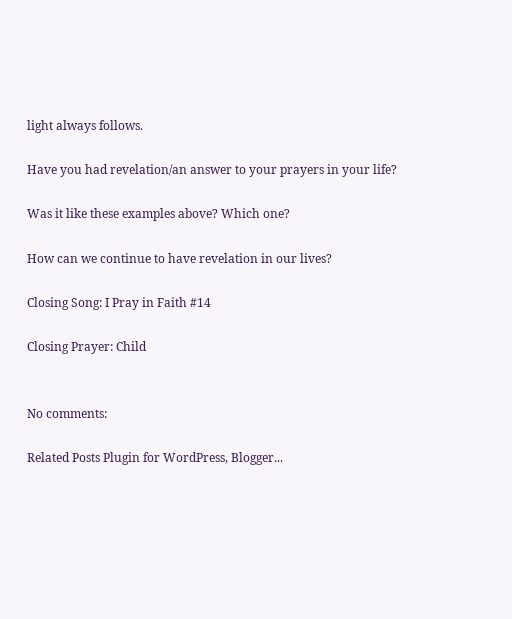light always follows.

Have you had revelation/an answer to your prayers in your life?

Was it like these examples above? Which one?

How can we continue to have revelation in our lives?

Closing Song: I Pray in Faith #14

Closing Prayer: Child


No comments:

Related Posts Plugin for WordPress, Blogger...